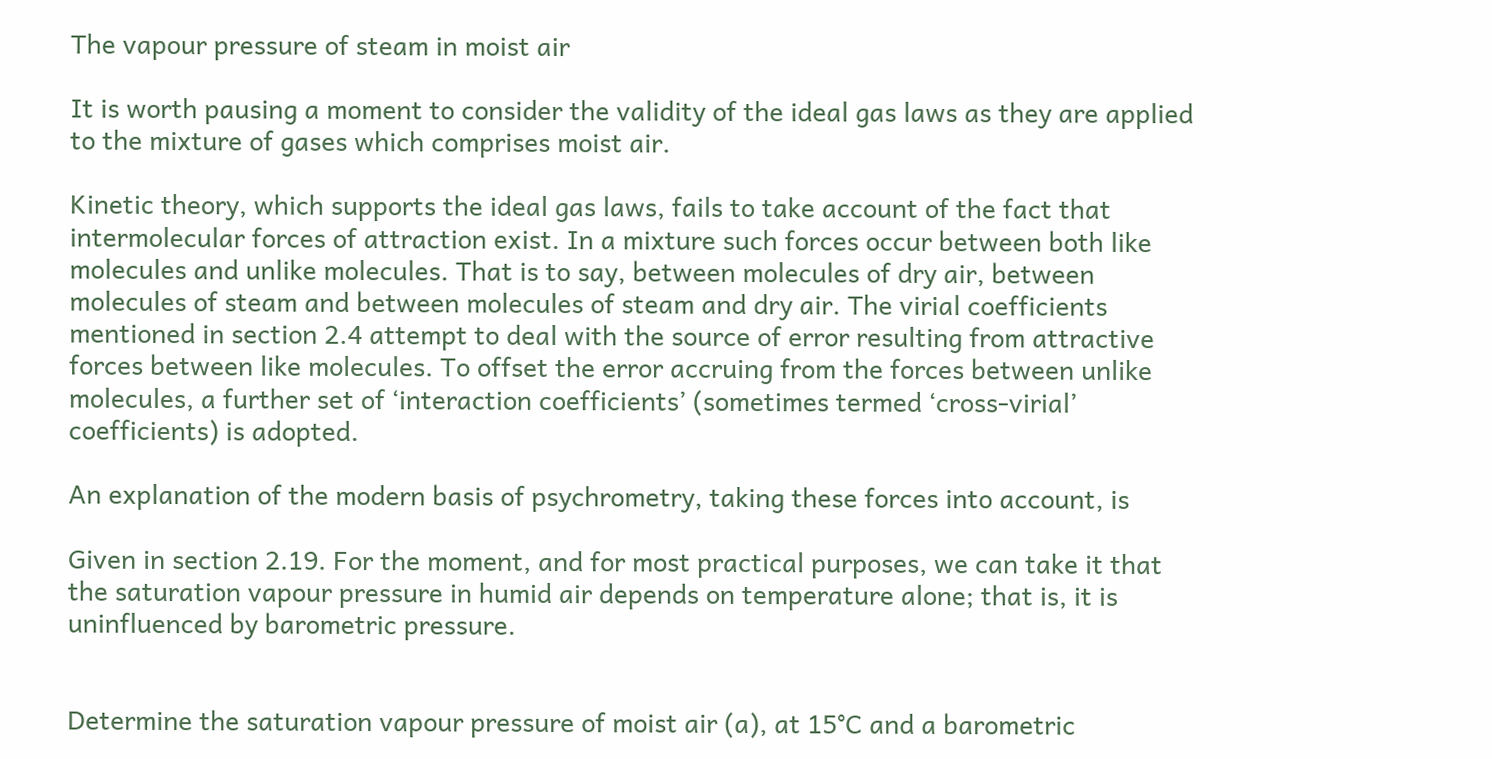The vapour pressure of steam in moist air

It is worth pausing a moment to consider the validity of the ideal gas laws as they are applied to the mixture of gases which comprises moist air.

Kinetic theory, which supports the ideal gas laws, fails to take account of the fact that intermolecular forces of attraction exist. In a mixture such forces occur between both like molecules and unlike molecules. That is to say, between molecules of dry air, between molecules of steam and between molecules of steam and dry air. The virial coefficients mentioned in section 2.4 attempt to deal with the source of error resulting from attractive forces between like molecules. To offset the error accruing from the forces between unlike molecules, a further set of ‘interaction coefficients’ (sometimes termed ‘cross-virial’ coefficients) is adopted.

An explanation of the modern basis of psychrometry, taking these forces into account, is

Given in section 2.19. For the moment, and for most practical purposes, we can take it that the saturation vapour pressure in humid air depends on temperature alone; that is, it is uninfluenced by barometric pressure.


Determine the saturation vapour pressure of moist air (a), at 15°C and a barometric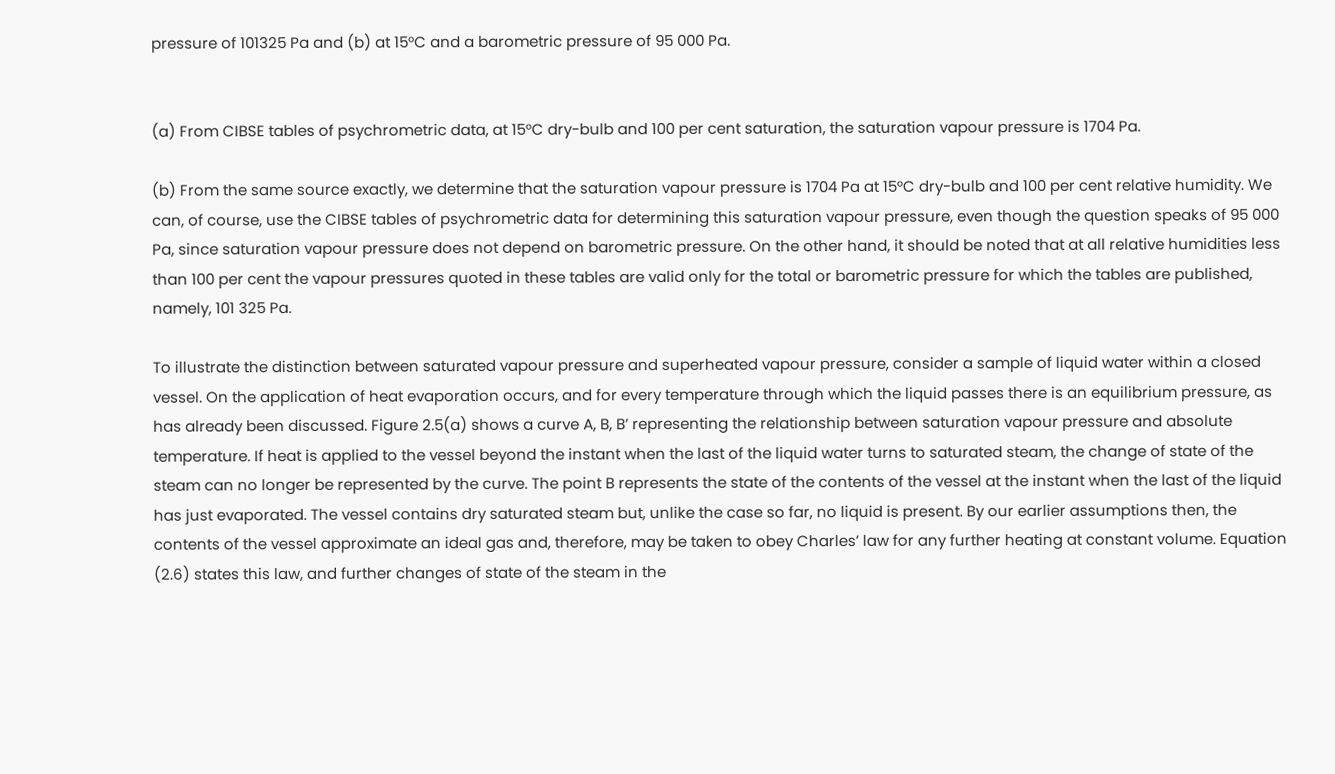pressure of 101325 Pa and (b) at 15°C and a barometric pressure of 95 000 Pa.


(a) From CIBSE tables of psychrometric data, at 15°C dry-bulb and 100 per cent saturation, the saturation vapour pressure is 1704 Pa.

(b) From the same source exactly, we determine that the saturation vapour pressure is 1704 Pa at 15°C dry-bulb and 100 per cent relative humidity. We can, of course, use the CIBSE tables of psychrometric data for determining this saturation vapour pressure, even though the question speaks of 95 000 Pa, since saturation vapour pressure does not depend on barometric pressure. On the other hand, it should be noted that at all relative humidities less than 100 per cent the vapour pressures quoted in these tables are valid only for the total or barometric pressure for which the tables are published, namely, 101 325 Pa.

To illustrate the distinction between saturated vapour pressure and superheated vapour pressure, consider a sample of liquid water within a closed vessel. On the application of heat evaporation occurs, and for every temperature through which the liquid passes there is an equilibrium pressure, as has already been discussed. Figure 2.5(a) shows a curve A, B, B’ representing the relationship between saturation vapour pressure and absolute temperature. If heat is applied to the vessel beyond the instant when the last of the liquid water turns to saturated steam, the change of state of the steam can no longer be represented by the curve. The point B represents the state of the contents of the vessel at the instant when the last of the liquid has just evaporated. The vessel contains dry saturated steam but, unlike the case so far, no liquid is present. By our earlier assumptions then, the contents of the vessel approximate an ideal gas and, therefore, may be taken to obey Charles’ law for any further heating at constant volume. Equation (2.6) states this law, and further changes of state of the steam in the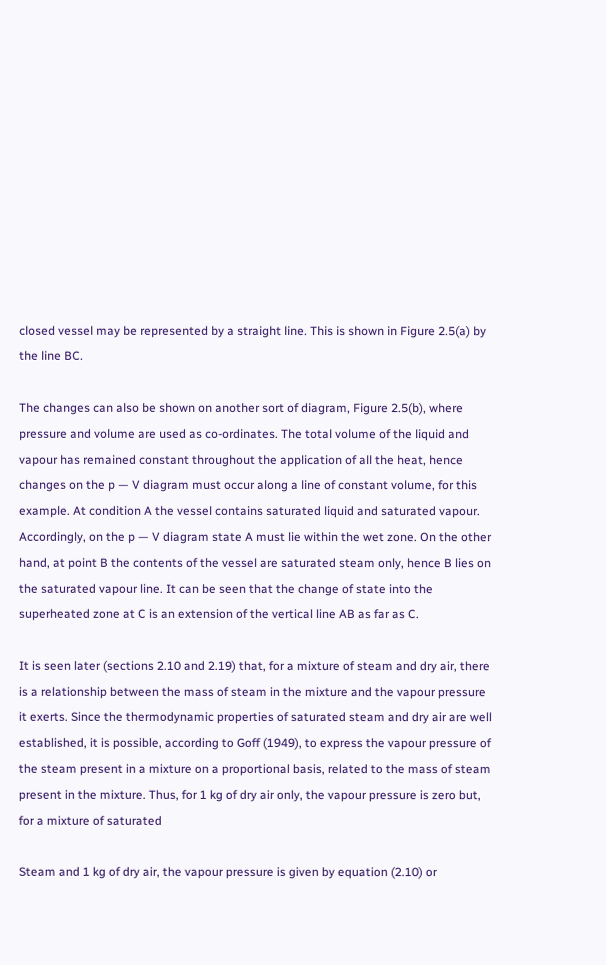closed vessel may be represented by a straight line. This is shown in Figure 2.5(a) by the line BC.

The changes can also be shown on another sort of diagram, Figure 2.5(b), where pressure and volume are used as co-ordinates. The total volume of the liquid and vapour has remained constant throughout the application of all the heat, hence changes on the p — V diagram must occur along a line of constant volume, for this example. At condition A the vessel contains saturated liquid and saturated vapour. Accordingly, on the p — V diagram state A must lie within the wet zone. On the other hand, at point B the contents of the vessel are saturated steam only, hence B lies on the saturated vapour line. It can be seen that the change of state into the superheated zone at C is an extension of the vertical line AB as far as C.

It is seen later (sections 2.10 and 2.19) that, for a mixture of steam and dry air, there is a relationship between the mass of steam in the mixture and the vapour pressure it exerts. Since the thermodynamic properties of saturated steam and dry air are well established, it is possible, according to Goff (1949), to express the vapour pressure of the steam present in a mixture on a proportional basis, related to the mass of steam present in the mixture. Thus, for 1 kg of dry air only, the vapour pressure is zero but, for a mixture of saturated

Steam and 1 kg of dry air, the vapour pressure is given by equation (2.10) or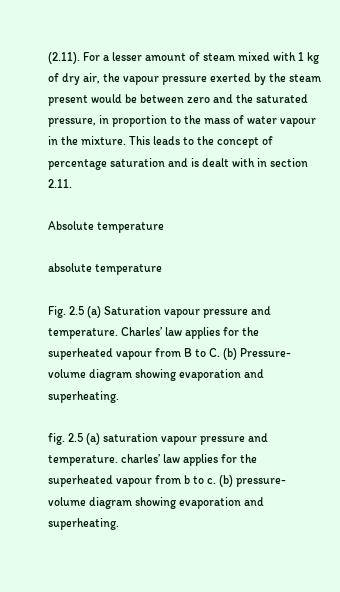(2.11). For a lesser amount of steam mixed with 1 kg of dry air, the vapour pressure exerted by the steam present would be between zero and the saturated pressure, in proportion to the mass of water vapour in the mixture. This leads to the concept of percentage saturation and is dealt with in section 2.11.

Absolute temperature

absolute temperature

Fig. 2.5 (a) Saturation vapour pressure and temperature. Charles’ law applies for the superheated vapour from B to C. (b) Pressure-volume diagram showing evaporation and superheating.

fig. 2.5 (a) saturation vapour pressure and temperature. charles’ law applies for the superheated vapour from b to c. (b) pressure-volume diagram showing evaporation and superheating.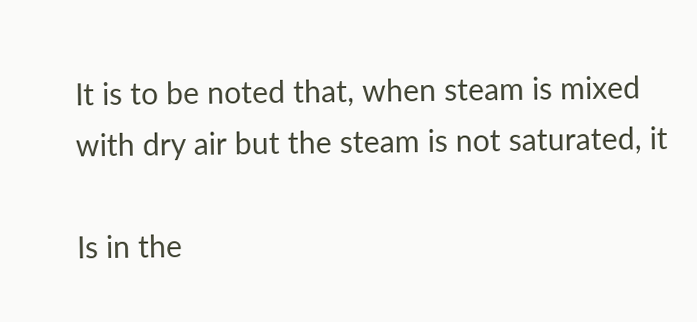It is to be noted that, when steam is mixed with dry air but the steam is not saturated, it

Is in the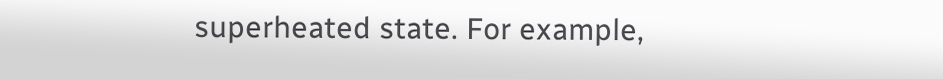superheated state. For example,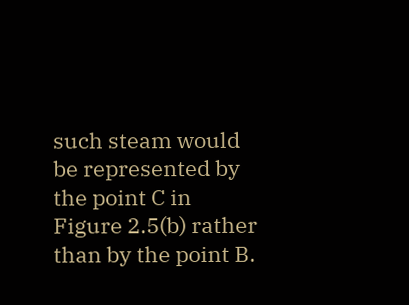such steam would be represented by the point C in Figure 2.5(b) rather than by the point B.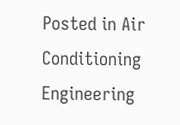Posted in Air Conditioning Engineering